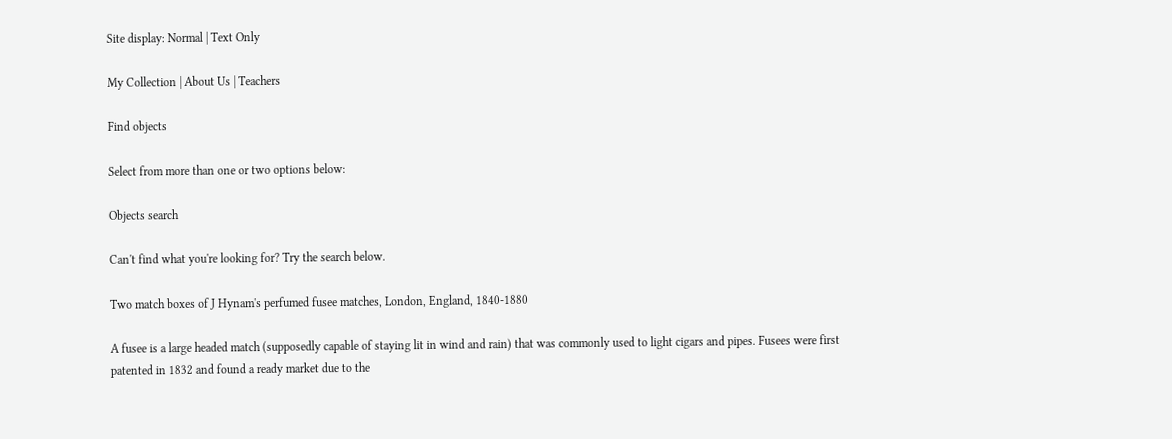Site display: Normal | Text Only

My Collection | About Us | Teachers

Find objects

Select from more than one or two options below:

Objects search

Can't find what you're looking for? Try the search below.

Two match boxes of J Hynam's perfumed fusee matches, London, England, 1840-1880

A fusee is a large headed match (supposedly capable of staying lit in wind and rain) that was commonly used to light cigars and pipes. Fusees were first patented in 1832 and found a ready market due to the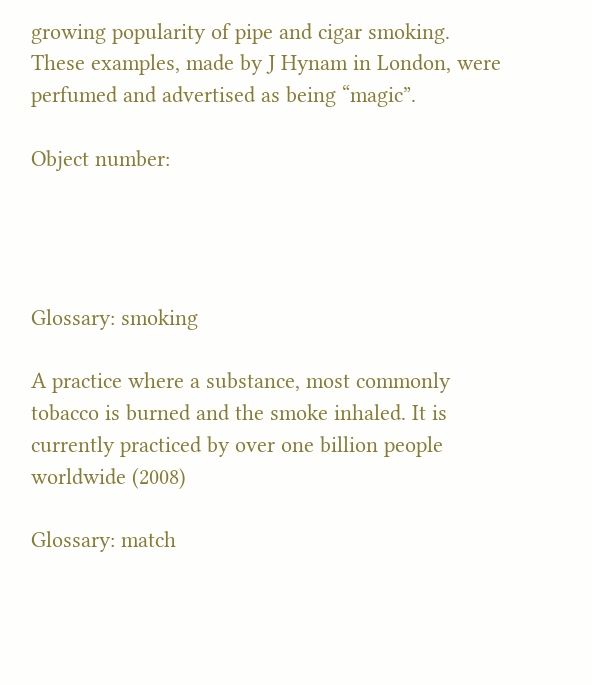growing popularity of pipe and cigar smoking. These examples, made by J Hynam in London, were perfumed and advertised as being “magic”.

Object number:




Glossary: smoking

A practice where a substance, most commonly tobacco is burned and the smoke inhaled. It is currently practiced by over one billion people worldwide (2008)

Glossary: match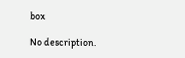box

No description.